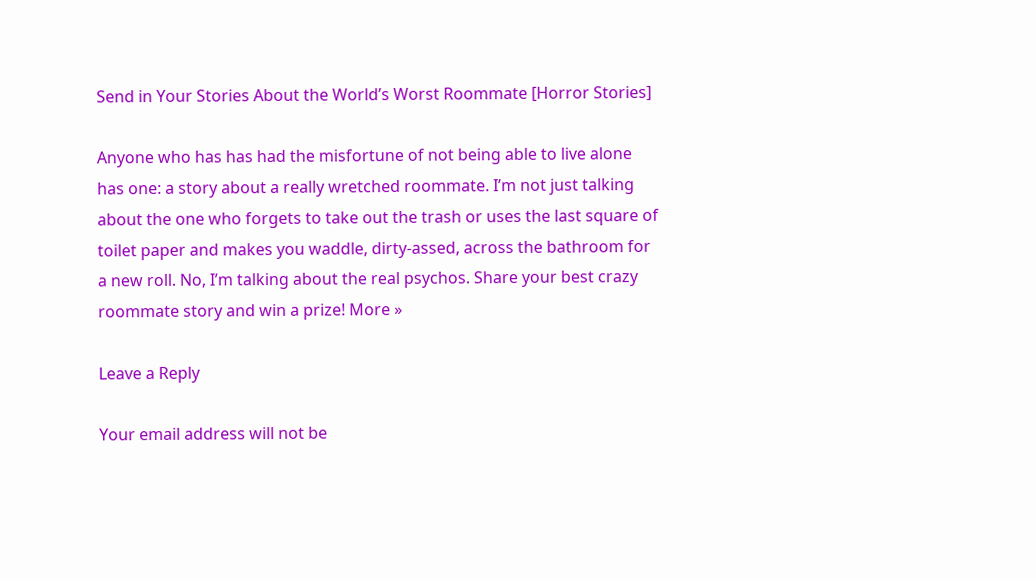Send in Your Stories About the World’s Worst Roommate [Horror Stories]

Anyone who has has had the misfortune of not being able to live alone has one: a story about a really wretched roommate. I’m not just talking about the one who forgets to take out the trash or uses the last square of toilet paper and makes you waddle, dirty-assed, across the bathroom for a new roll. No, I’m talking about the real psychos. Share your best crazy roommate story and win a prize! More »

Leave a Reply

Your email address will not be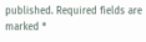published. Required fields are marked *